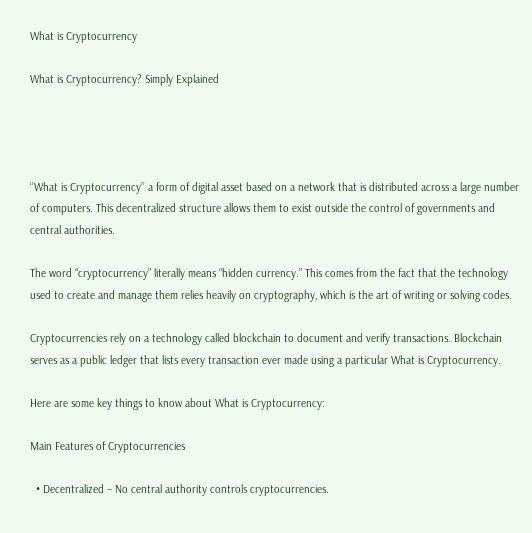What is Cryptocurrency

What is Cryptocurrency? Simply Explained




‘’What is Cryptocurrency’’ a form of digital asset based on a network that is distributed across a large number of computers. This decentralized structure allows them to exist outside the control of governments and central authorities.

The word “cryptocurrency” literally means “hidden currency.” This comes from the fact that the technology used to create and manage them relies heavily on cryptography, which is the art of writing or solving codes.

Cryptocurrencies rely on a technology called blockchain to document and verify transactions. Blockchain serves as a public ledger that lists every transaction ever made using a particular What is Cryptocurrency.

Here are some key things to know about What is Cryptocurrency:

Main Features of Cryptocurrencies

  • Decentralized – No central authority controls cryptocurrencies.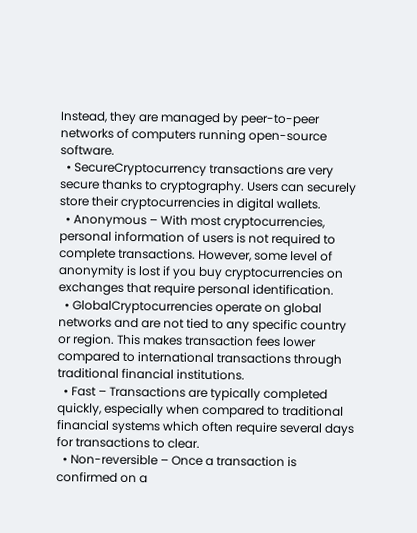Instead, they are managed by peer-to-peer networks of computers running open-source software.
  • SecureCryptocurrency transactions are very secure thanks to cryptography. Users can securely store their cryptocurrencies in digital wallets.
  • Anonymous – With most cryptocurrencies, personal information of users is not required to complete transactions. However, some level of anonymity is lost if you buy cryptocurrencies on exchanges that require personal identification.
  • GlobalCryptocurrencies operate on global networks and are not tied to any specific country or region. This makes transaction fees lower compared to international transactions through traditional financial institutions.
  • Fast – Transactions are typically completed quickly, especially when compared to traditional financial systems which often require several days for transactions to clear.
  • Non-reversible – Once a transaction is confirmed on a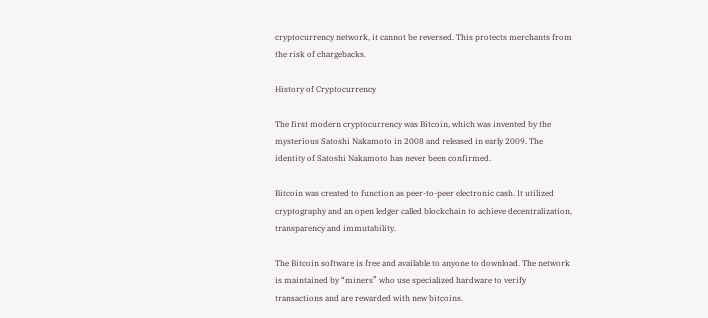cryptocurrency network, it cannot be reversed. This protects merchants from the risk of chargebacks.

History of Cryptocurrency

The first modern cryptocurrency was Bitcoin, which was invented by the mysterious Satoshi Nakamoto in 2008 and released in early 2009. The identity of Satoshi Nakamoto has never been confirmed.

Bitcoin was created to function as peer-to-peer electronic cash. It utilized cryptography and an open ledger called blockchain to achieve decentralization, transparency and immutability.

The Bitcoin software is free and available to anyone to download. The network is maintained by “miners” who use specialized hardware to verify transactions and are rewarded with new bitcoins.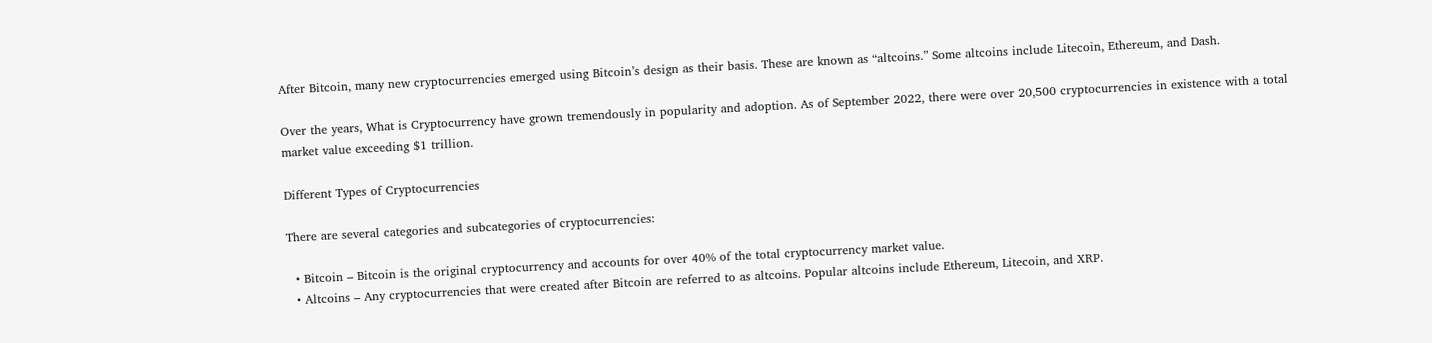After Bitcoin, many new cryptocurrencies emerged using Bitcoin’s design as their basis. These are known as “altcoins.” Some altcoins include Litecoin, Ethereum, and Dash.

Over the years, What is Cryptocurrency have grown tremendously in popularity and adoption. As of September 2022, there were over 20,500 cryptocurrencies in existence with a total market value exceeding $1 trillion.

Different Types of Cryptocurrencies

There are several categories and subcategories of cryptocurrencies:

  • Bitcoin – Bitcoin is the original cryptocurrency and accounts for over 40% of the total cryptocurrency market value.
  • Altcoins – Any cryptocurrencies that were created after Bitcoin are referred to as altcoins. Popular altcoins include Ethereum, Litecoin, and XRP.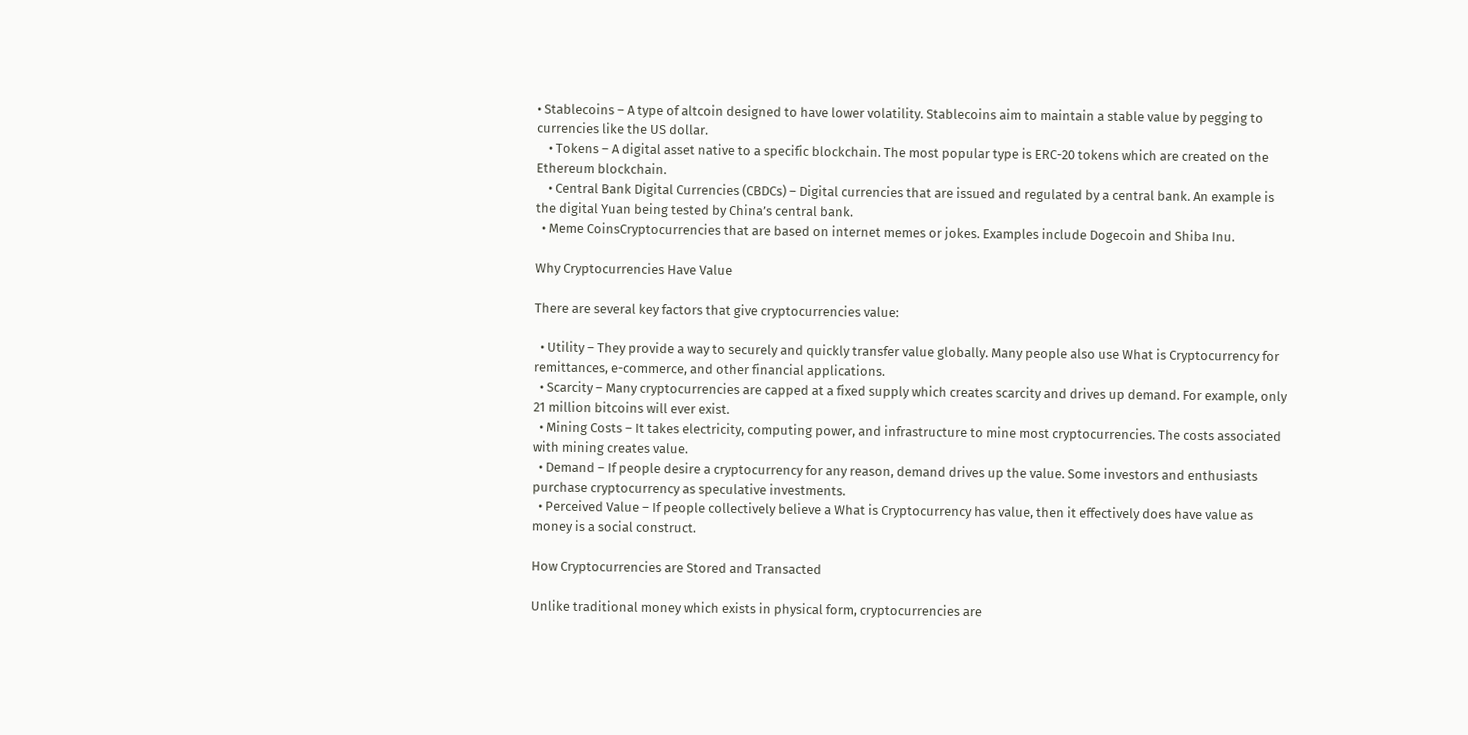• Stablecoins – A type of altcoin designed to have lower volatility. Stablecoins aim to maintain a stable value by pegging to currencies like the US dollar.
    • Tokens – A digital asset native to a specific blockchain. The most popular type is ERC-20 tokens which are created on the Ethereum blockchain.
    • Central Bank Digital Currencies (CBDCs) – Digital currencies that are issued and regulated by a central bank. An example is the digital Yuan being tested by China’s central bank.
  • Meme CoinsCryptocurrencies that are based on internet memes or jokes. Examples include Dogecoin and Shiba Inu.

Why Cryptocurrencies Have Value

There are several key factors that give cryptocurrencies value:

  • Utility – They provide a way to securely and quickly transfer value globally. Many people also use What is Cryptocurrency for remittances, e-commerce, and other financial applications.
  • Scarcity – Many cryptocurrencies are capped at a fixed supply which creates scarcity and drives up demand. For example, only 21 million bitcoins will ever exist.
  • Mining Costs – It takes electricity, computing power, and infrastructure to mine most cryptocurrencies. The costs associated with mining creates value.
  • Demand – If people desire a cryptocurrency for any reason, demand drives up the value. Some investors and enthusiasts purchase cryptocurrency as speculative investments.
  • Perceived Value – If people collectively believe a What is Cryptocurrency has value, then it effectively does have value as money is a social construct.

How Cryptocurrencies are Stored and Transacted

Unlike traditional money which exists in physical form, cryptocurrencies are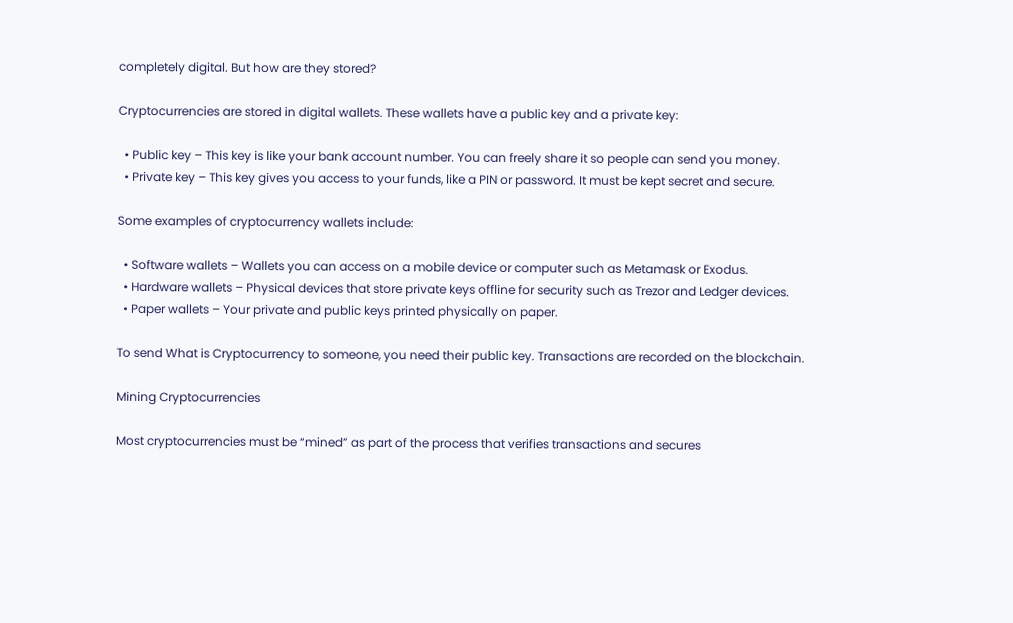completely digital. But how are they stored?

Cryptocurrencies are stored in digital wallets. These wallets have a public key and a private key:

  • Public key – This key is like your bank account number. You can freely share it so people can send you money.
  • Private key – This key gives you access to your funds, like a PIN or password. It must be kept secret and secure.

Some examples of cryptocurrency wallets include:

  • Software wallets – Wallets you can access on a mobile device or computer such as Metamask or Exodus.
  • Hardware wallets – Physical devices that store private keys offline for security such as Trezor and Ledger devices.
  • Paper wallets – Your private and public keys printed physically on paper.

To send What is Cryptocurrency to someone, you need their public key. Transactions are recorded on the blockchain.

Mining Cryptocurrencies

Most cryptocurrencies must be “mined” as part of the process that verifies transactions and secures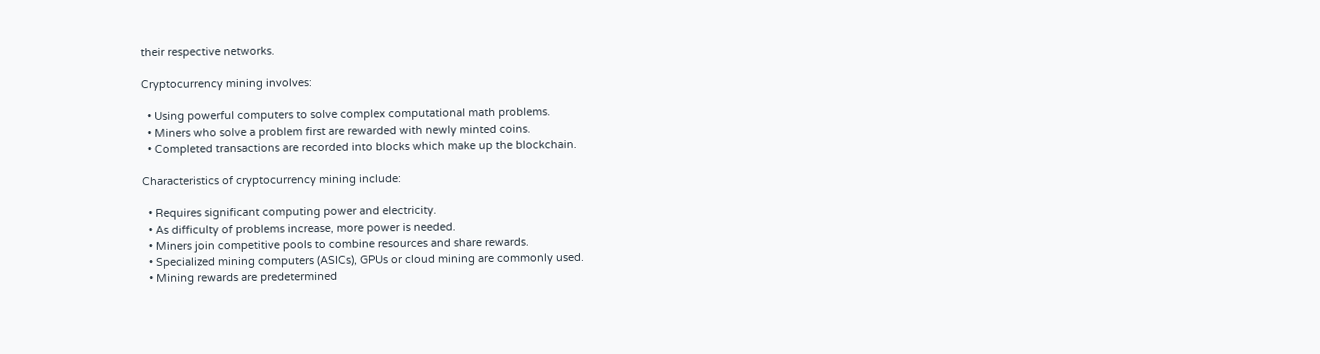their respective networks.

Cryptocurrency mining involves:

  • Using powerful computers to solve complex computational math problems.
  • Miners who solve a problem first are rewarded with newly minted coins.
  • Completed transactions are recorded into blocks which make up the blockchain.

Characteristics of cryptocurrency mining include:

  • Requires significant computing power and electricity.
  • As difficulty of problems increase, more power is needed.
  • Miners join competitive pools to combine resources and share rewards.
  • Specialized mining computers (ASICs), GPUs or cloud mining are commonly used.
  • Mining rewards are predetermined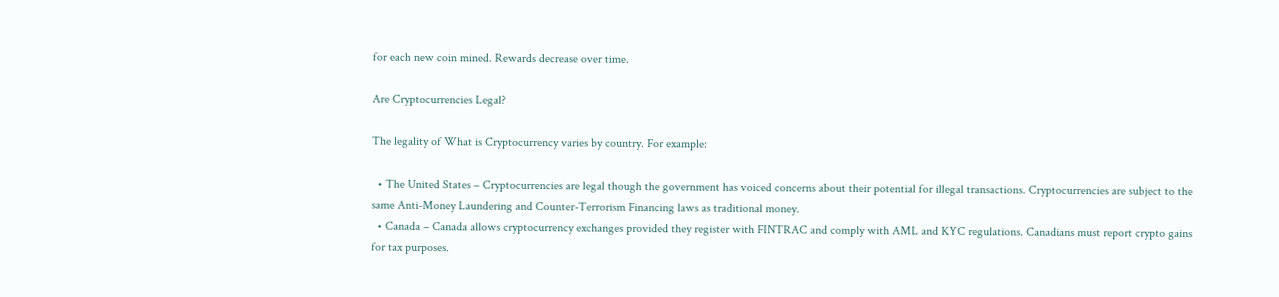for each new coin mined. Rewards decrease over time.

Are Cryptocurrencies Legal?

The legality of What is Cryptocurrency varies by country. For example:

  • The United States – Cryptocurrencies are legal though the government has voiced concerns about their potential for illegal transactions. Cryptocurrencies are subject to the same Anti-Money Laundering and Counter-Terrorism Financing laws as traditional money.
  • Canada – Canada allows cryptocurrency exchanges provided they register with FINTRAC and comply with AML and KYC regulations. Canadians must report crypto gains for tax purposes.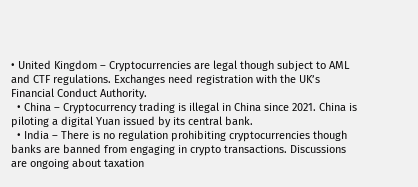• United Kingdom – Cryptocurrencies are legal though subject to AML and CTF regulations. Exchanges need registration with the UK’s Financial Conduct Authority.
  • China – Cryptocurrency trading is illegal in China since 2021. China is piloting a digital Yuan issued by its central bank.
  • India – There is no regulation prohibiting cryptocurrencies though banks are banned from engaging in crypto transactions. Discussions are ongoing about taxation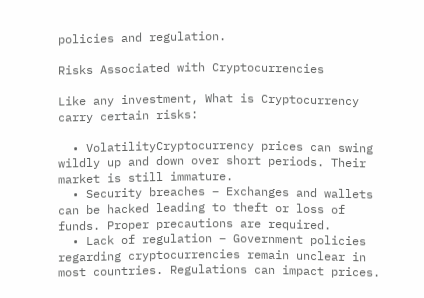policies and regulation.

Risks Associated with Cryptocurrencies

Like any investment, What is Cryptocurrency carry certain risks:

  • VolatilityCryptocurrency prices can swing wildly up and down over short periods. Their market is still immature.
  • Security breaches – Exchanges and wallets can be hacked leading to theft or loss of funds. Proper precautions are required.
  • Lack of regulation – Government policies regarding cryptocurrencies remain unclear in most countries. Regulations can impact prices.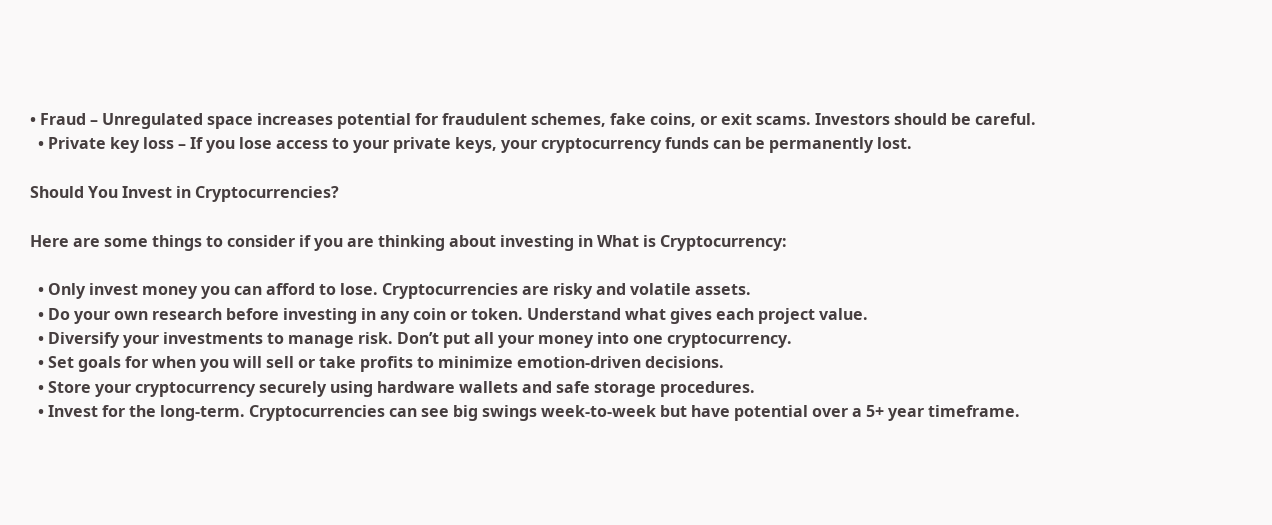• Fraud – Unregulated space increases potential for fraudulent schemes, fake coins, or exit scams. Investors should be careful.
  • Private key loss – If you lose access to your private keys, your cryptocurrency funds can be permanently lost.

Should You Invest in Cryptocurrencies?

Here are some things to consider if you are thinking about investing in What is Cryptocurrency:

  • Only invest money you can afford to lose. Cryptocurrencies are risky and volatile assets.
  • Do your own research before investing in any coin or token. Understand what gives each project value.
  • Diversify your investments to manage risk. Don’t put all your money into one cryptocurrency.
  • Set goals for when you will sell or take profits to minimize emotion-driven decisions.
  • Store your cryptocurrency securely using hardware wallets and safe storage procedures.
  • Invest for the long-term. Cryptocurrencies can see big swings week-to-week but have potential over a 5+ year timeframe.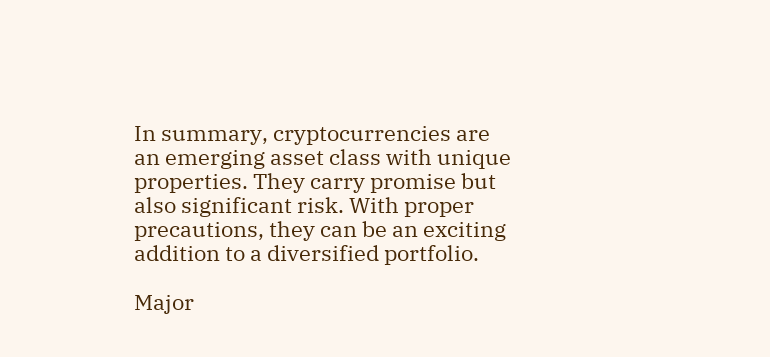In summary, cryptocurrencies are an emerging asset class with unique properties. They carry promise but also significant risk. With proper precautions, they can be an exciting addition to a diversified portfolio.

Major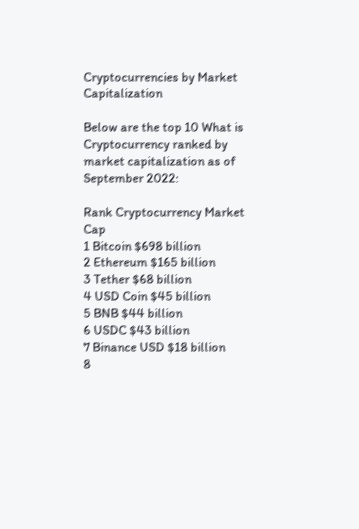Cryptocurrencies by Market Capitalization

Below are the top 10 What is Cryptocurrency ranked by market capitalization as of September 2022:

Rank Cryptocurrency Market Cap
1 Bitcoin $698 billion
2 Ethereum $165 billion
3 Tether $68 billion
4 USD Coin $45 billion
5 BNB $44 billion
6 USDC $43 billion
7 Binance USD $18 billion
8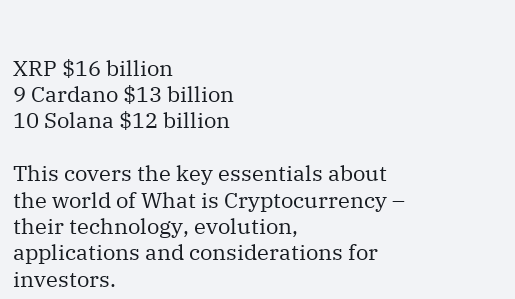XRP $16 billion
9 Cardano $13 billion
10 Solana $12 billion

This covers the key essentials about the world of What is Cryptocurrency – their technology, evolution, applications and considerations for investors.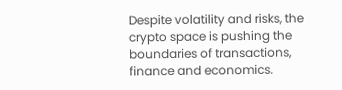Despite volatility and risks, the crypto space is pushing the boundaries of transactions, finance and economics.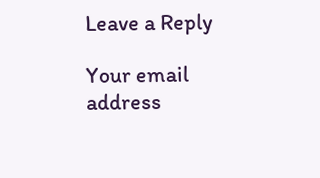Leave a Reply

Your email address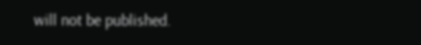will not be published.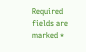Required fields are marked *